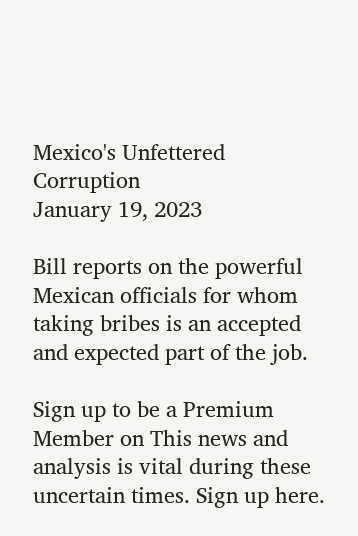Mexico's Unfettered Corruption
January 19, 2023

Bill reports on the powerful Mexican officials for whom taking bribes is an accepted and expected part of the job.

Sign up to be a Premium Member on This news and analysis is vital during these uncertain times. Sign up here.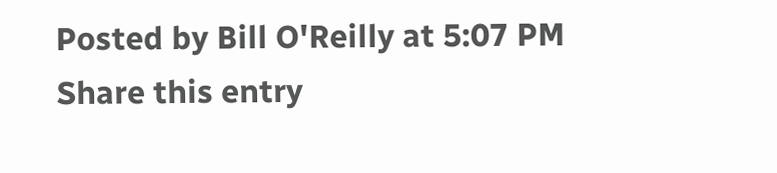Posted by Bill O'Reilly at 5:07 PM
Share this entry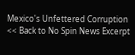Mexico's Unfettered Corruption
<< Back to No Spin News Excerpt